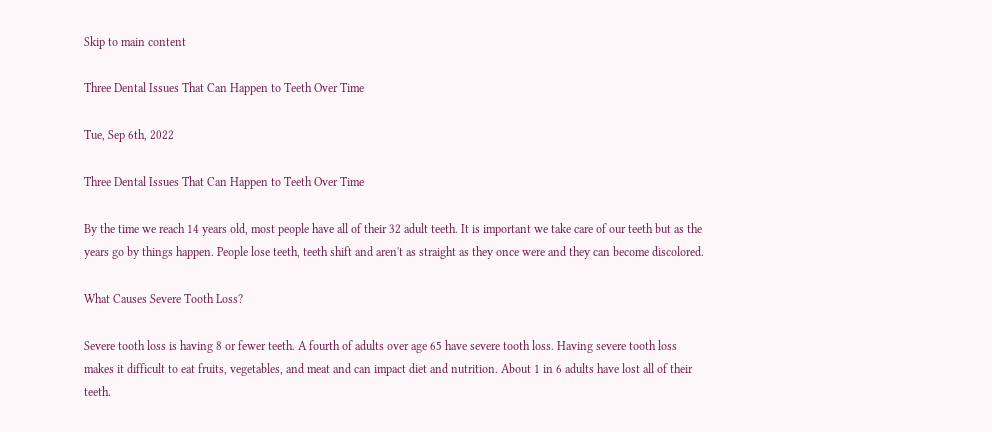Skip to main content

Three Dental Issues That Can Happen to Teeth Over Time

Tue, Sep 6th, 2022

Three Dental Issues That Can Happen to Teeth Over Time

By the time we reach 14 years old, most people have all of their 32 adult teeth. It is important we take care of our teeth but as the years go by things happen. People lose teeth, teeth shift and aren't as straight as they once were and they can become discolored.

What Causes Severe Tooth Loss?

Severe tooth loss is having 8 or fewer teeth. A fourth of adults over age 65 have severe tooth loss. Having severe tooth loss makes it difficult to eat fruits, vegetables, and meat and can impact diet and nutrition. About 1 in 6 adults have lost all of their teeth.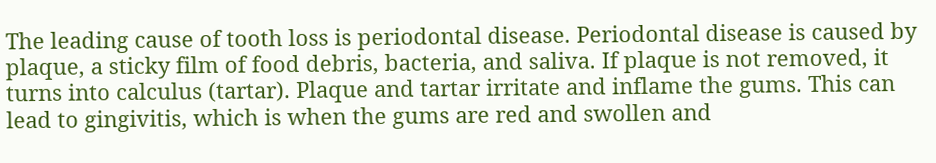The leading cause of tooth loss is periodontal disease. Periodontal disease is caused by plaque, a sticky film of food debris, bacteria, and saliva. If plaque is not removed, it turns into calculus (tartar). Plaque and tartar irritate and inflame the gums. This can lead to gingivitis, which is when the gums are red and swollen and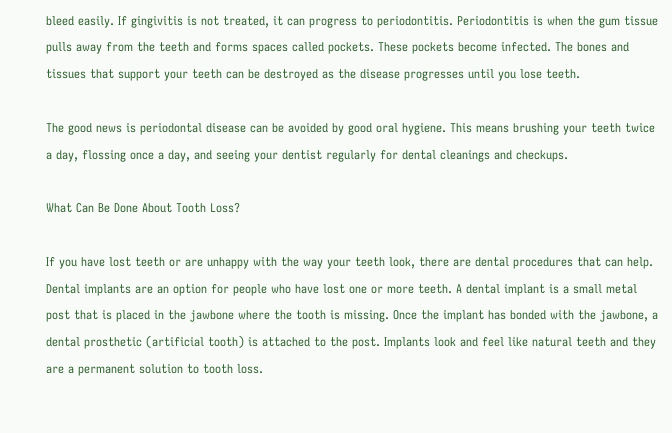bleed easily. If gingivitis is not treated, it can progress to periodontitis. Periodontitis is when the gum tissue pulls away from the teeth and forms spaces called pockets. These pockets become infected. The bones and tissues that support your teeth can be destroyed as the disease progresses until you lose teeth.

The good news is periodontal disease can be avoided by good oral hygiene. This means brushing your teeth twice a day, flossing once a day, and seeing your dentist regularly for dental cleanings and checkups.

What Can Be Done About Tooth Loss?

If you have lost teeth or are unhappy with the way your teeth look, there are dental procedures that can help. Dental implants are an option for people who have lost one or more teeth. A dental implant is a small metal post that is placed in the jawbone where the tooth is missing. Once the implant has bonded with the jawbone, a dental prosthetic (artificial tooth) is attached to the post. Implants look and feel like natural teeth and they are a permanent solution to tooth loss.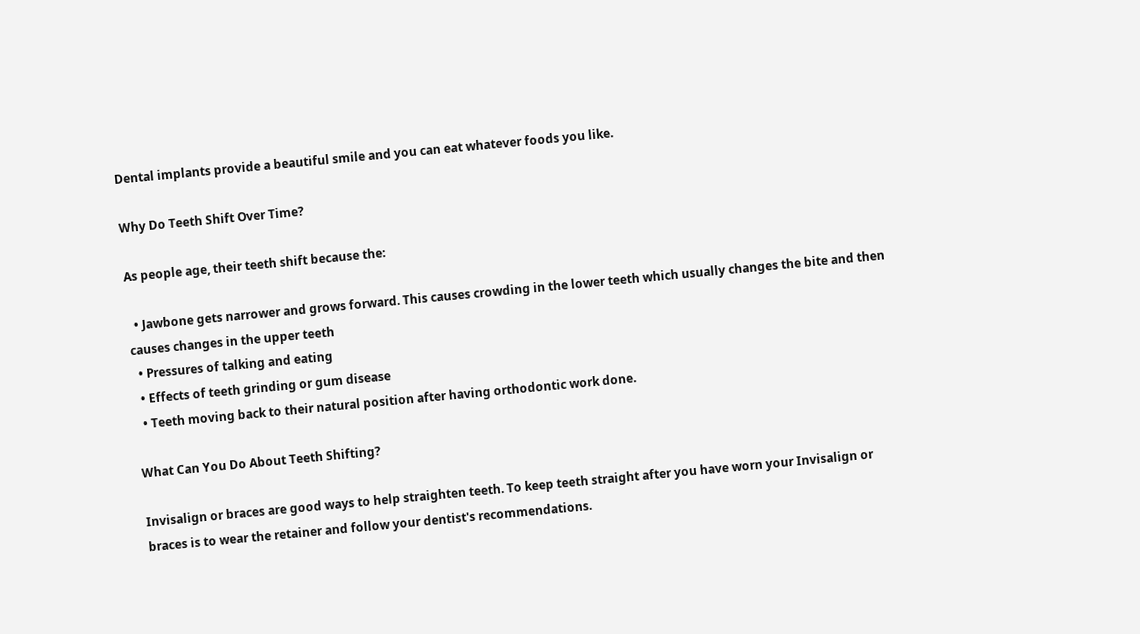Dental implants provide a beautiful smile and you can eat whatever foods you like.

Why Do Teeth Shift Over Time?

As people age, their teeth shift because the:

  • Jawbone gets narrower and grows forward. This causes crowding in the lower teeth which usually changes the bite and then causes changes in the upper teeth
  • Pressures of talking and eating
  • Effects of teeth grinding or gum disease
  • Teeth moving back to their natural position after having orthodontic work done.

What Can You Do About Teeth Shifting?

Invisalign or braces are good ways to help straighten teeth. To keep teeth straight after you have worn your Invisalign or braces is to wear the retainer and follow your dentist's recommendations.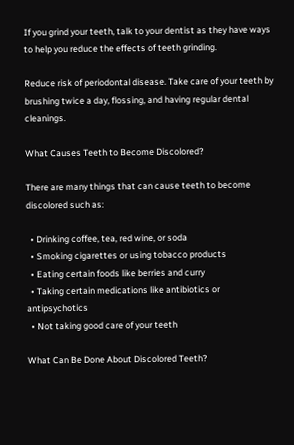If you grind your teeth, talk to your dentist as they have ways to help you reduce the effects of teeth grinding.

Reduce risk of periodontal disease. Take care of your teeth by brushing twice a day, flossing, and having regular dental cleanings.

What Causes Teeth to Become Discolored?

There are many things that can cause teeth to become discolored such as:

  • Drinking coffee, tea, red wine, or soda
  • Smoking cigarettes or using tobacco products
  • Eating certain foods like berries and curry
  • Taking certain medications like antibiotics or antipsychotics
  • Not taking good care of your teeth

What Can Be Done About Discolored Teeth?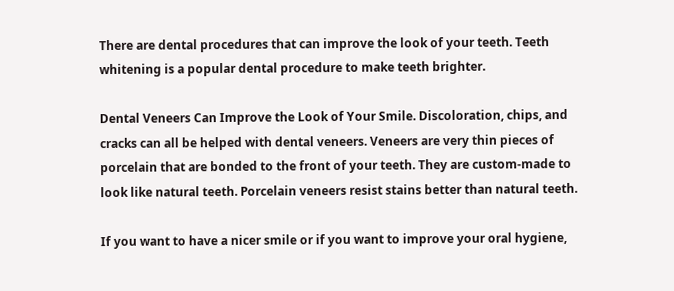There are dental procedures that can improve the look of your teeth. Teeth whitening is a popular dental procedure to make teeth brighter.

Dental Veneers Can Improve the Look of Your Smile. Discoloration, chips, and cracks can all be helped with dental veneers. Veneers are very thin pieces of porcelain that are bonded to the front of your teeth. They are custom-made to look like natural teeth. Porcelain veneers resist stains better than natural teeth.

If you want to have a nicer smile or if you want to improve your oral hygiene,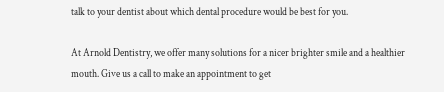talk to your dentist about which dental procedure would be best for you.

At Arnold Dentistry, we offer many solutions for a nicer brighter smile and a healthier mouth. Give us a call to make an appointment to get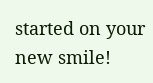started on your new smile!